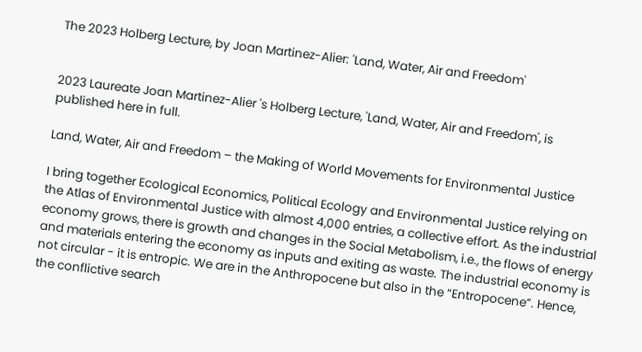The 2023 Holberg Lecture, by Joan Martinez-Alier: 'Land, Water, Air and Freedom'


2023 Laureate Joan Martinez-Alier 's Holberg Lecture, 'Land, Water, Air and Freedom', is published here in full.

Land, Water, Air and Freedom – the Making of World Movements for Environmental Justice

I bring together Ecological Economics, Political Ecology and Environmental Justice relying on the Atlas of Environmental Justice with almost 4,000 entries, a collective effort. As the industrial economy grows, there is growth and changes in the Social Metabolism, i.e., the flows of energy and materials entering the economy as inputs and exiting as waste. The industrial economy is not circular - it is entropic. We are in the Anthropocene but also in the “Entropocene”. Hence, the conflictive search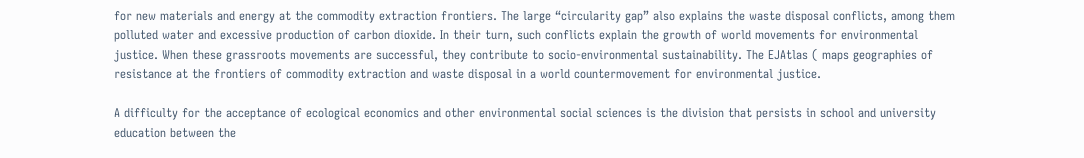for new materials and energy at the commodity extraction frontiers. The large “circularity gap” also explains the waste disposal conflicts, among them polluted water and excessive production of carbon dioxide. In their turn, such conflicts explain the growth of world movements for environmental justice. When these grassroots movements are successful, they contribute to socio-environmental sustainability. The EJAtlas ( maps geographies of resistance at the frontiers of commodity extraction and waste disposal in a world countermovement for environmental justice.

A difficulty for the acceptance of ecological economics and other environmental social sciences is the division that persists in school and university education between the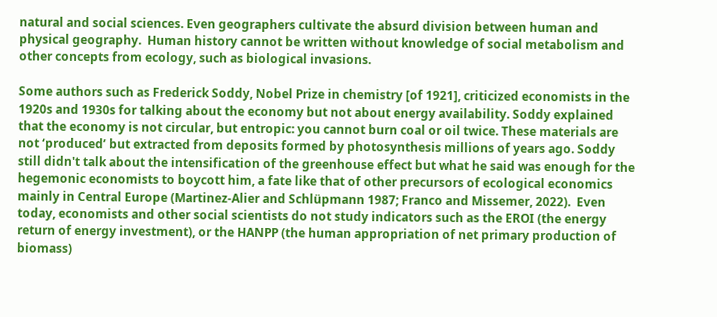natural and social sciences. Even geographers cultivate the absurd division between human and physical geography.  Human history cannot be written without knowledge of social metabolism and other concepts from ecology, such as biological invasions.

Some authors such as Frederick Soddy, Nobel Prize in chemistry [of 1921], criticized economists in the 1920s and 1930s for talking about the economy but not about energy availability. Soddy explained that the economy is not circular, but entropic: you cannot burn coal or oil twice. These materials are not ‘produced’ but extracted from deposits formed by photosynthesis millions of years ago. Soddy still didn't talk about the intensification of the greenhouse effect but what he said was enough for the hegemonic economists to boycott him, a fate like that of other precursors of ecological economics mainly in Central Europe (Martinez-Alier and Schlüpmann 1987; Franco and Missemer, 2022).  Even today, economists and other social scientists do not study indicators such as the EROI (the energy return of energy investment), or the HANPP (the human appropriation of net primary production of biomass)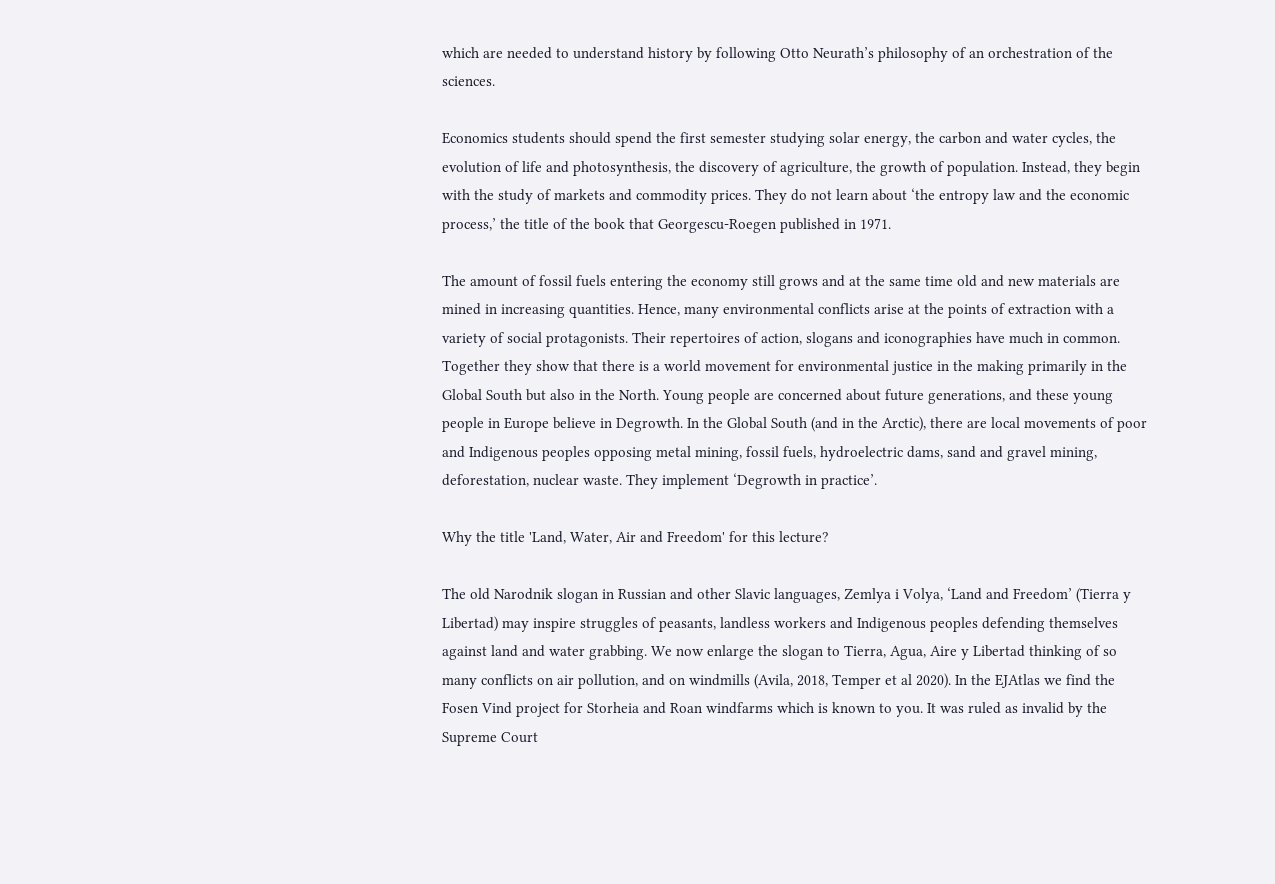which are needed to understand history by following Otto Neurath’s philosophy of an orchestration of the sciences.

Economics students should spend the first semester studying solar energy, the carbon and water cycles, the evolution of life and photosynthesis, the discovery of agriculture, the growth of population. Instead, they begin with the study of markets and commodity prices. They do not learn about ‘the entropy law and the economic process,’ the title of the book that Georgescu-Roegen published in 1971.

The amount of fossil fuels entering the economy still grows and at the same time old and new materials are mined in increasing quantities. Hence, many environmental conflicts arise at the points of extraction with a variety of social protagonists. Their repertoires of action, slogans and iconographies have much in common. Together they show that there is a world movement for environmental justice in the making primarily in the Global South but also in the North. Young people are concerned about future generations, and these young people in Europe believe in Degrowth. In the Global South (and in the Arctic), there are local movements of poor and Indigenous peoples opposing metal mining, fossil fuels, hydroelectric dams, sand and gravel mining, deforestation, nuclear waste. They implement ‘Degrowth in practice’.

Why the title 'Land, Water, Air and Freedom' for this lecture?

The old Narodnik slogan in Russian and other Slavic languages, Zemlya i Volya, ‘Land and Freedom’ (Tierra y Libertad) may inspire struggles of peasants, landless workers and Indigenous peoples defending themselves against land and water grabbing. We now enlarge the slogan to Tierra, Agua, Aire y Libertad thinking of so many conflicts on air pollution, and on windmills (Avila, 2018, Temper et al 2020). In the EJAtlas we find the Fosen Vind project for Storheia and Roan windfarms which is known to you. It was ruled as invalid by the Supreme Court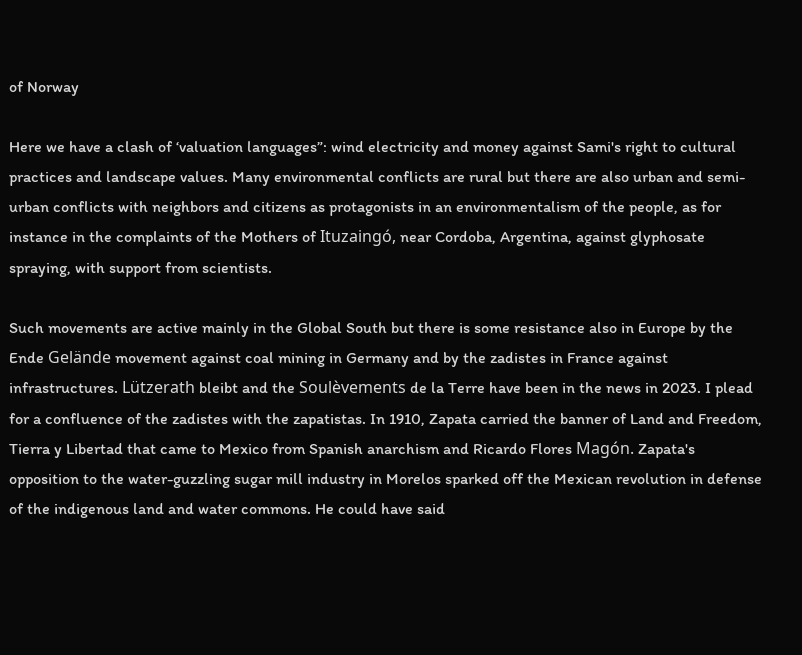of Norway

Here we have a clash of ‘valuation languages”: wind electricity and money against Sami's right to cultural practices and landscape values. Many environmental conflicts are rural but there are also urban and semi-urban conflicts with neighbors and citizens as protagonists in an environmentalism of the people, as for instance in the complaints of the Mothers of Ituzaingó, near Cordoba, Argentina, against glyphosate spraying, with support from scientists.

Such movements are active mainly in the Global South but there is some resistance also in Europe by the Ende Gelände movement against coal mining in Germany and by the zadistes in France against infrastructures. Lützerath bleibt and the Soulèvements de la Terre have been in the news in 2023. I plead for a confluence of the zadistes with the zapatistas. In 1910, Zapata carried the banner of Land and Freedom, Tierra y Libertad that came to Mexico from Spanish anarchism and Ricardo Flores Magón. Zapata's opposition to the water-guzzling sugar mill industry in Morelos sparked off the Mexican revolution in defense of the indigenous land and water commons. He could have said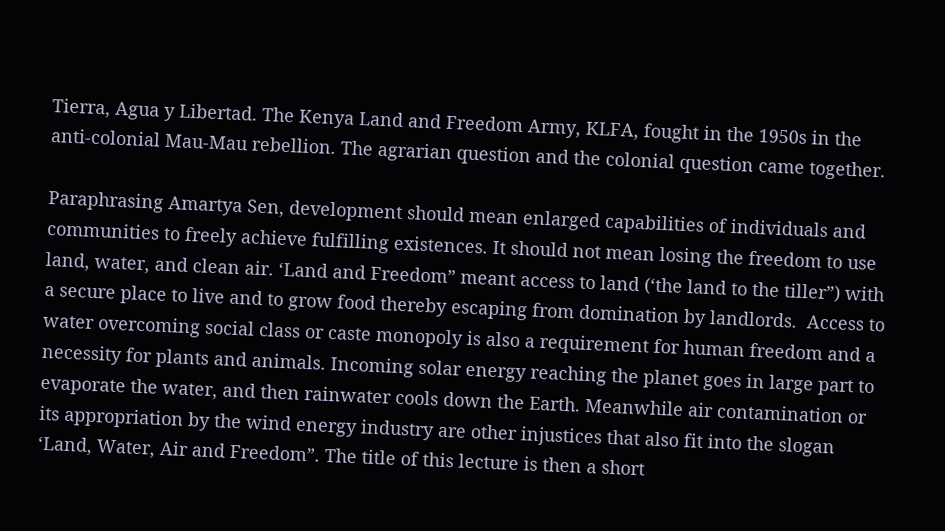Tierra, Agua y Libertad. The Kenya Land and Freedom Army, KLFA, fought in the 1950s in the anti-colonial Mau-Mau rebellion. The agrarian question and the colonial question came together.

Paraphrasing Amartya Sen, development should mean enlarged capabilities of individuals and communities to freely achieve fulfilling existences. It should not mean losing the freedom to use land, water, and clean air. ‘Land and Freedom” meant access to land (‘the land to the tiller”) with a secure place to live and to grow food thereby escaping from domination by landlords.  Access to water overcoming social class or caste monopoly is also a requirement for human freedom and a necessity for plants and animals. Incoming solar energy reaching the planet goes in large part to evaporate the water, and then rainwater cools down the Earth. Meanwhile air contamination or its appropriation by the wind energy industry are other injustices that also fit into the slogan ‘Land, Water, Air and Freedom”. The title of this lecture is then a short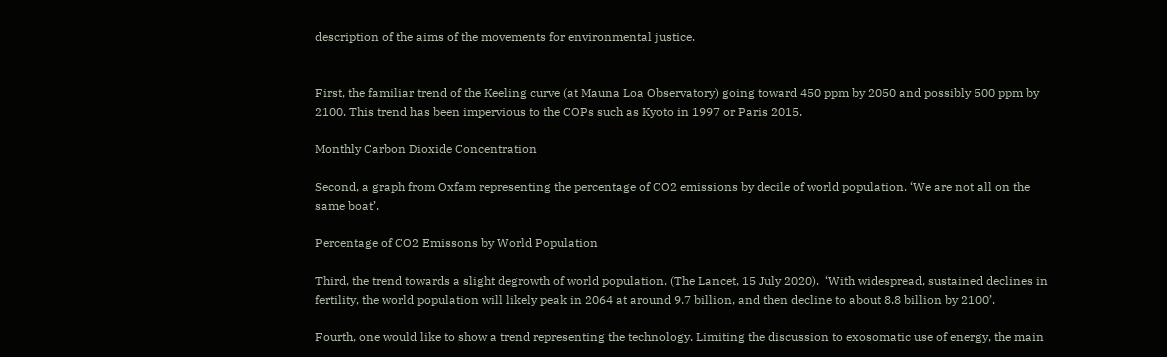description of the aims of the movements for environmental justice.


First, the familiar trend of the Keeling curve (at Mauna Loa Observatory) going toward 450 ppm by 2050 and possibly 500 ppm by 2100. This trend has been impervious to the COPs such as Kyoto in 1997 or Paris 2015.

Monthly Carbon Dioxide Concentration

Second, a graph from Oxfam representing the percentage of CO2 emissions by decile of world population. ‘We are not all on the same boat’.

Percentage of CO2 Emissons by World Population

Third, the trend towards a slight degrowth of world population. (The Lancet, 15 July 2020).  ‘With widespread, sustained declines in fertility, the world population will likely peak in 2064 at around 9.7 billion, and then decline to about 8.8 billion by 2100’.

Fourth, one would like to show a trend representing the technology. Limiting the discussion to exosomatic use of energy, the main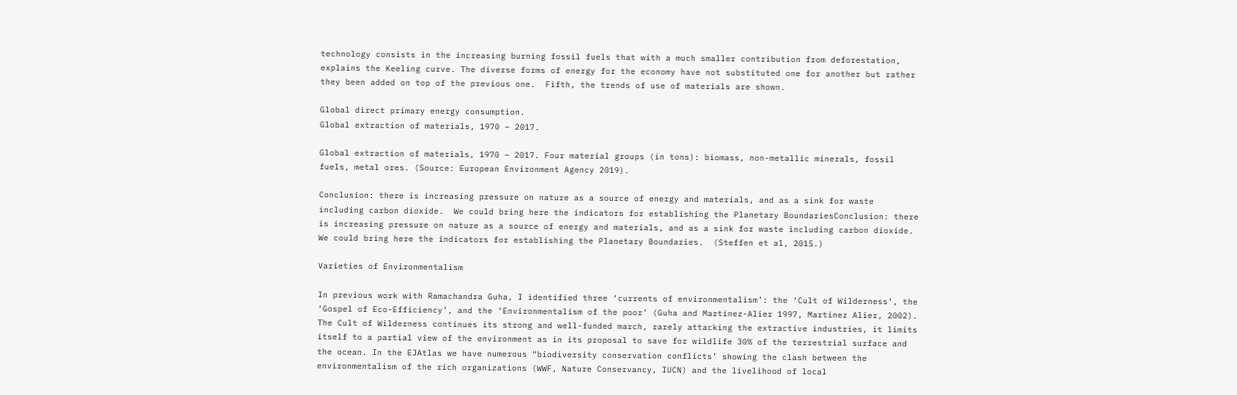technology consists in the increasing burning fossil fuels that with a much smaller contribution from deforestation, explains the Keeling curve. The diverse forms of energy for the economy have not substituted one for another but rather they been added on top of the previous one.  Fifth, the trends of use of materials are shown.

Global direct primary energy consumption.
Global extraction of materials, 1970 – 2017.

Global extraction of materials, 1970 – 2017. Four material groups (in tons): biomass, non-metallic minerals, fossil fuels, metal ores. (Source: European Environment Agency 2019).

Conclusion: there is increasing pressure on nature as a source of energy and materials, and as a sink for waste including carbon dioxide.  We could bring here the indicators for establishing the Planetary BoundariesConclusion: there is increasing pressure on nature as a source of energy and materials, and as a sink for waste including carbon dioxide.  We could bring here the indicators for establishing the Planetary Boundaries.  (Steffen et al, 2015.)

Varieties of Environmentalism

In previous work with Ramachandra Guha, I identified three ‘currents of environmentalism’: the ‘Cult of Wilderness’, the ‘Gospel of Eco-Efficiency’, and the ‘Environmentalism of the poor’ (Guha and Martinez-Alier 1997, Martinez Alier, 2002).  The Cult of Wilderness continues its strong and well-funded march, rarely attacking the extractive industries, it limits itself to a partial view of the environment as in its proposal to save for wildlife 30% of the terrestrial surface and the ocean. In the EJAtlas we have numerous “biodiversity conservation conflicts’ showing the clash between the environmentalism of the rich organizations (WWF, Nature Conservancy, IUCN) and the livelihood of local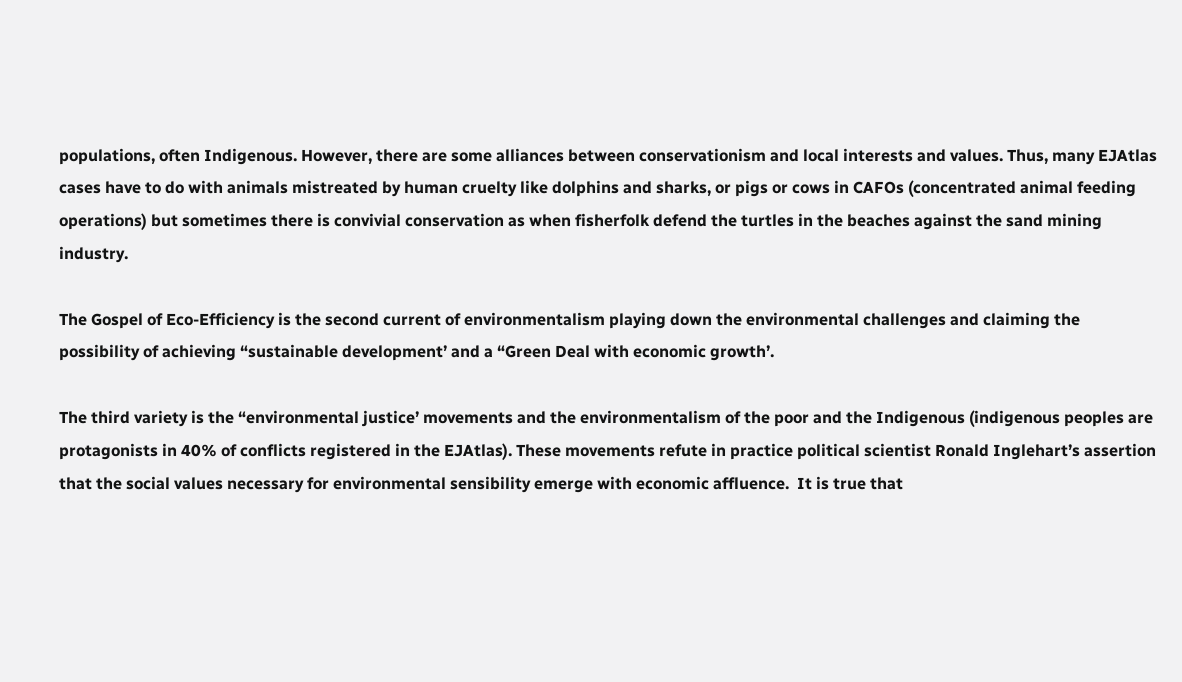populations, often Indigenous. However, there are some alliances between conservationism and local interests and values. Thus, many EJAtlas cases have to do with animals mistreated by human cruelty like dolphins and sharks, or pigs or cows in CAFOs (concentrated animal feeding operations) but sometimes there is convivial conservation as when fisherfolk defend the turtles in the beaches against the sand mining industry.

The Gospel of Eco-Efficiency is the second current of environmentalism playing down the environmental challenges and claiming the possibility of achieving “sustainable development’ and a “Green Deal with economic growth’.

The third variety is the “environmental justice’ movements and the environmentalism of the poor and the Indigenous (indigenous peoples are protagonists in 40% of conflicts registered in the EJAtlas). These movements refute in practice political scientist Ronald Inglehart’s assertion that the social values necessary for environmental sensibility emerge with economic affluence.  It is true that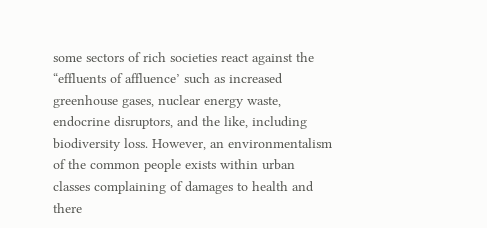some sectors of rich societies react against the “effluents of affluence’ such as increased greenhouse gases, nuclear energy waste, endocrine disruptors, and the like, including biodiversity loss. However, an environmentalism of the common people exists within urban classes complaining of damages to health and there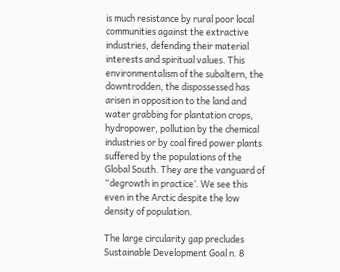is much resistance by rural poor local communities against the extractive industries, defending their material interests and spiritual values. This environmentalism of the subaltern, the downtrodden, the dispossessed has arisen in opposition to the land and water grabbing for plantation crops, hydropower, pollution by the chemical industries or by coal fired power plants suffered by the populations of the Global South. They are the vanguard of “degrowth in practice’. We see this even in the Arctic despite the low density of population.

The large circularity gap precludes Sustainable Development Goal n. 8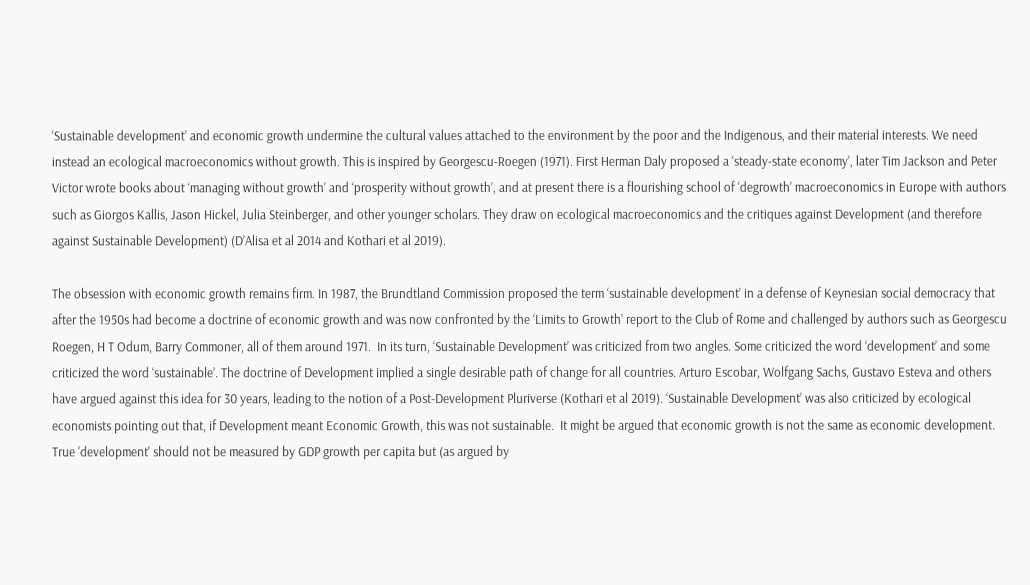‘Sustainable development’ and economic growth undermine the cultural values attached to the environment by the poor and the Indigenous, and their material interests. We need instead an ecological macroeconomics without growth. This is inspired by Georgescu-Roegen (1971). First Herman Daly proposed a ‘steady-state economy’, later Tim Jackson and Peter Victor wrote books about ‘managing without growth’ and ‘prosperity without growth’, and at present there is a flourishing school of ‘degrowth’ macroeconomics in Europe with authors such as Giorgos Kallis, Jason Hickel, Julia Steinberger, and other younger scholars. They draw on ecological macroeconomics and the critiques against Development (and therefore against Sustainable Development) (D’Alisa et al 2014 and Kothari et al 2019).

The obsession with economic growth remains firm. In 1987, the Brundtland Commission proposed the term ‘sustainable development’ in a defense of Keynesian social democracy that after the 1950s had become a doctrine of economic growth and was now confronted by the ‘Limits to Growth’ report to the Club of Rome and challenged by authors such as Georgescu Roegen, H T Odum, Barry Commoner, all of them around 1971.  In its turn, ‘Sustainable Development’ was criticized from two angles. Some criticized the word ‘development’ and some criticized the word ‘sustainable’. The doctrine of Development implied a single desirable path of change for all countries. Arturo Escobar, Wolfgang Sachs, Gustavo Esteva and others have argued against this idea for 30 years, leading to the notion of a Post-Development Pluriverse (Kothari et al 2019). ‘Sustainable Development’ was also criticized by ecological economists pointing out that, if Development meant Economic Growth, this was not sustainable.  It might be argued that economic growth is not the same as economic development. True 'development' should not be measured by GDP growth per capita but (as argued by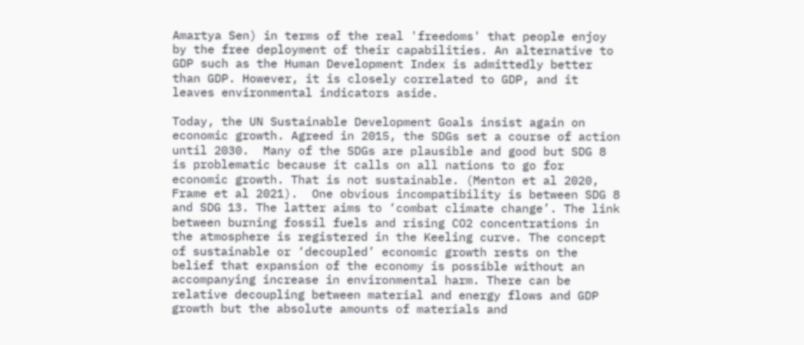Amartya Sen) in terms of the real 'freedoms' that people enjoy by the free deployment of their capabilities. An alternative to GDP such as the Human Development Index is admittedly better than GDP. However, it is closely correlated to GDP, and it leaves environmental indicators aside.

Today, the UN Sustainable Development Goals insist again on economic growth. Agreed in 2015, the SDGs set a course of action until 2030.  Many of the SDGs are plausible and good but SDG 8 is problematic because it calls on all nations to go for economic growth. That is not sustainable. (Menton et al 2020, Frame et al 2021).  One obvious incompatibility is between SDG 8 and SDG 13. The latter aims to ‘combat climate change’. The link between burning fossil fuels and rising CO2 concentrations in the atmosphere is registered in the Keeling curve. The concept of sustainable or ‘decoupled’ economic growth rests on the belief that expansion of the economy is possible without an accompanying increase in environmental harm. There can be relative decoupling between material and energy flows and GDP growth but the absolute amounts of materials and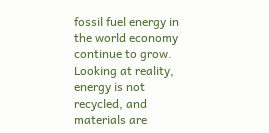fossil fuel energy in the world economy continue to grow.  Looking at reality, energy is not recycled, and materials are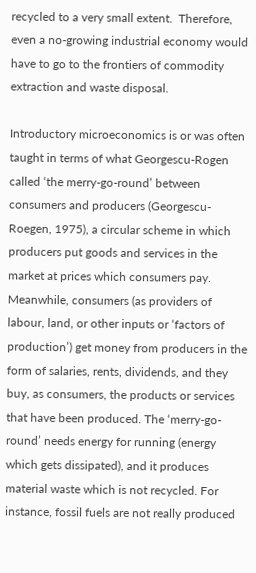recycled to a very small extent.  Therefore, even a no-growing industrial economy would have to go to the frontiers of commodity extraction and waste disposal.

Introductory microeconomics is or was often taught in terms of what Georgescu-Rogen called ‘the merry-go-round’ between consumers and producers (Georgescu-Roegen, 1975), a circular scheme in which producers put goods and services in the market at prices which consumers pay. Meanwhile, consumers (as providers of labour, land, or other inputs or ‘factors of production’) get money from producers in the form of salaries, rents, dividends, and they buy, as consumers, the products or services that have been produced. The ‘merry-go-round’ needs energy for running (energy which gets dissipated), and it produces material waste which is not recycled. For instance, fossil fuels are not really produced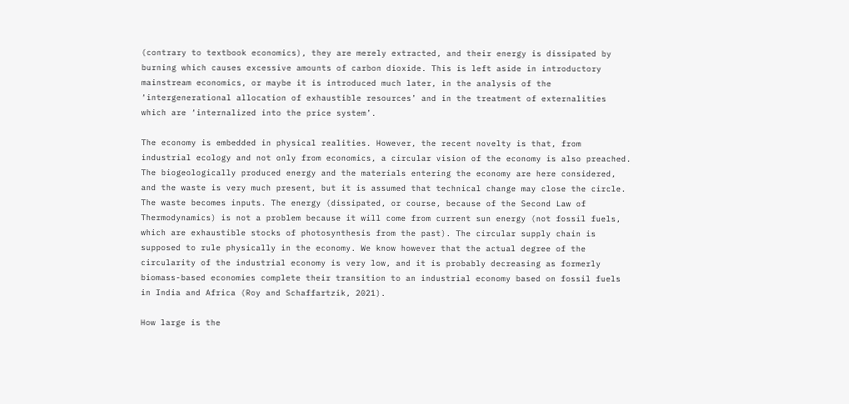(contrary to textbook economics), they are merely extracted, and their energy is dissipated by burning which causes excessive amounts of carbon dioxide. This is left aside in introductory mainstream economics, or maybe it is introduced much later, in the analysis of the ‘intergenerational allocation of exhaustible resources’ and in the treatment of externalities which are ‘internalized into the price system’.

The economy is embedded in physical realities. However, the recent novelty is that, from industrial ecology and not only from economics, a circular vision of the economy is also preached. The biogeologically produced energy and the materials entering the economy are here considered, and the waste is very much present, but it is assumed that technical change may close the circle. The waste becomes inputs. The energy (dissipated, or course, because of the Second Law of Thermodynamics) is not a problem because it will come from current sun energy (not fossil fuels, which are exhaustible stocks of photosynthesis from the past). The circular supply chain is supposed to rule physically in the economy. We know however that the actual degree of the circularity of the industrial economy is very low, and it is probably decreasing as formerly biomass-based economies complete their transition to an industrial economy based on fossil fuels in India and Africa (Roy and Schaffartzik, 2021).

How large is the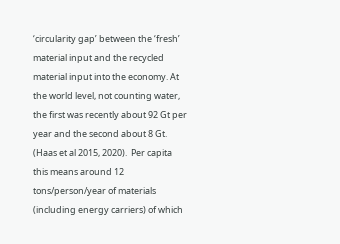‘circularity gap’ between the ‘fresh’ material input and the recycled material input into the economy. At the world level, not counting water, the first was recently about 92 Gt per year and the second about 8 Gt. (Haas et al 2015, 2020).  Per capita this means around 12 tons/person/year of materials (including energy carriers) of which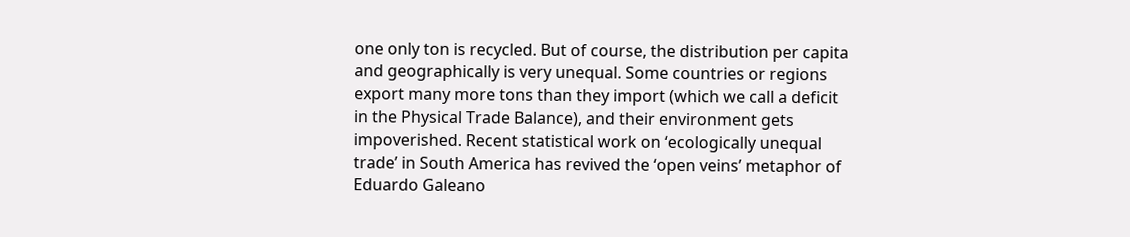one only ton is recycled. But of course, the distribution per capita and geographically is very unequal. Some countries or regions export many more tons than they import (which we call a deficit in the Physical Trade Balance), and their environment gets impoverished. Recent statistical work on ‘ecologically unequal trade’ in South America has revived the ‘open veins’ metaphor of Eduardo Galeano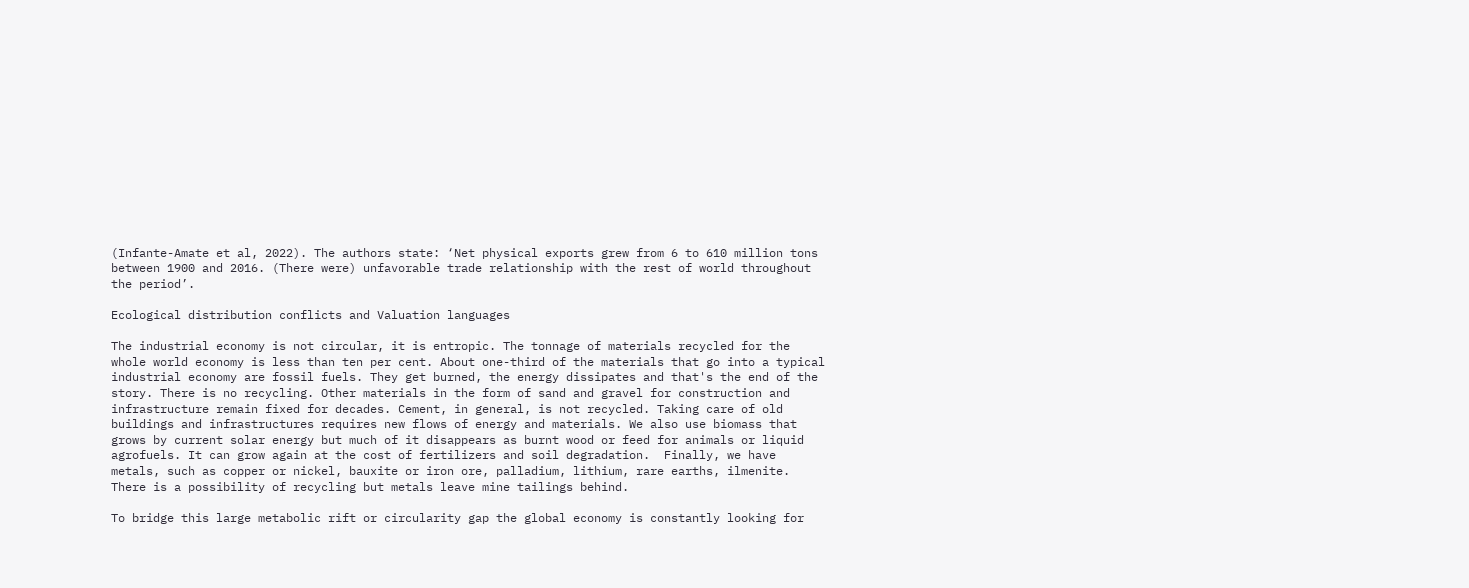(Infante-Amate et al, 2022). The authors state: ‘Net physical exports grew from 6 to 610 million tons between 1900 and 2016. (There were) unfavorable trade relationship with the rest of world throughout the period’.

Ecological distribution conflicts and Valuation languages

The industrial economy is not circular, it is entropic. The tonnage of materials recycled for the whole world economy is less than ten per cent. About one-third of the materials that go into a typical industrial economy are fossil fuels. They get burned, the energy dissipates and that's the end of the story. There is no recycling. Other materials in the form of sand and gravel for construction and infrastructure remain fixed for decades. Cement, in general, is not recycled. Taking care of old buildings and infrastructures requires new flows of energy and materials. We also use biomass that grows by current solar energy but much of it disappears as burnt wood or feed for animals or liquid agrofuels. It can grow again at the cost of fertilizers and soil degradation.  Finally, we have metals, such as copper or nickel, bauxite or iron ore, palladium, lithium, rare earths, ilmenite. There is a possibility of recycling but metals leave mine tailings behind.

To bridge this large metabolic rift or circularity gap the global economy is constantly looking for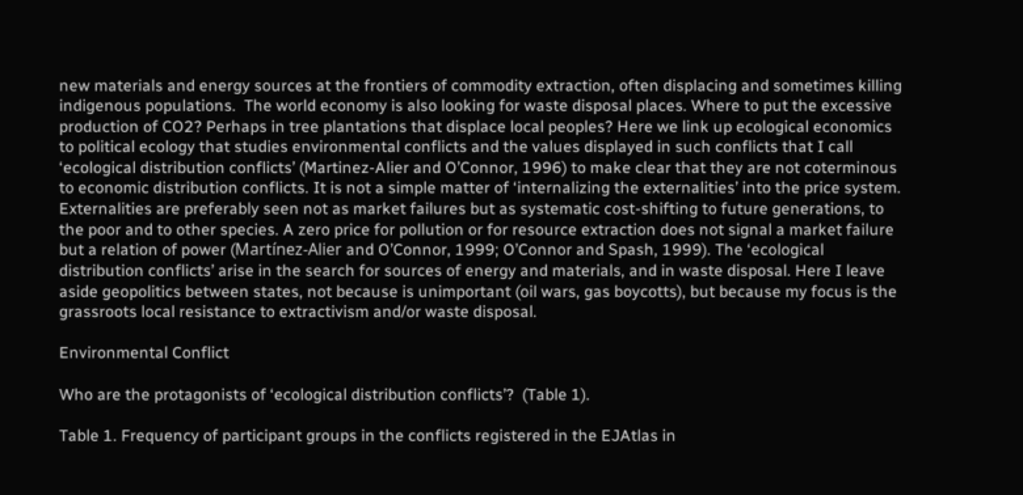new materials and energy sources at the frontiers of commodity extraction, often displacing and sometimes killing indigenous populations.  The world economy is also looking for waste disposal places. Where to put the excessive production of CO2? Perhaps in tree plantations that displace local peoples? Here we link up ecological economics to political ecology that studies environmental conflicts and the values displayed in such conflicts that I call ‘ecological distribution conflicts’ (Martinez-Alier and O’Connor, 1996) to make clear that they are not coterminous to economic distribution conflicts. It is not a simple matter of ‘internalizing the externalities’ into the price system. Externalities are preferably seen not as market failures but as systematic cost-shifting to future generations, to the poor and to other species. A zero price for pollution or for resource extraction does not signal a market failure but a relation of power (Martínez-Alier and O’Connor, 1999; O’Connor and Spash, 1999). The ‘ecological distribution conflicts’ arise in the search for sources of energy and materials, and in waste disposal. Here I leave aside geopolitics between states, not because is unimportant (oil wars, gas boycotts), but because my focus is the grassroots local resistance to extractivism and/or waste disposal.

Environmental Conflict

Who are the protagonists of ‘ecological distribution conflicts’?  (Table 1).

Table 1. Frequency of participant groups in the conflicts registered in the EJAtlas in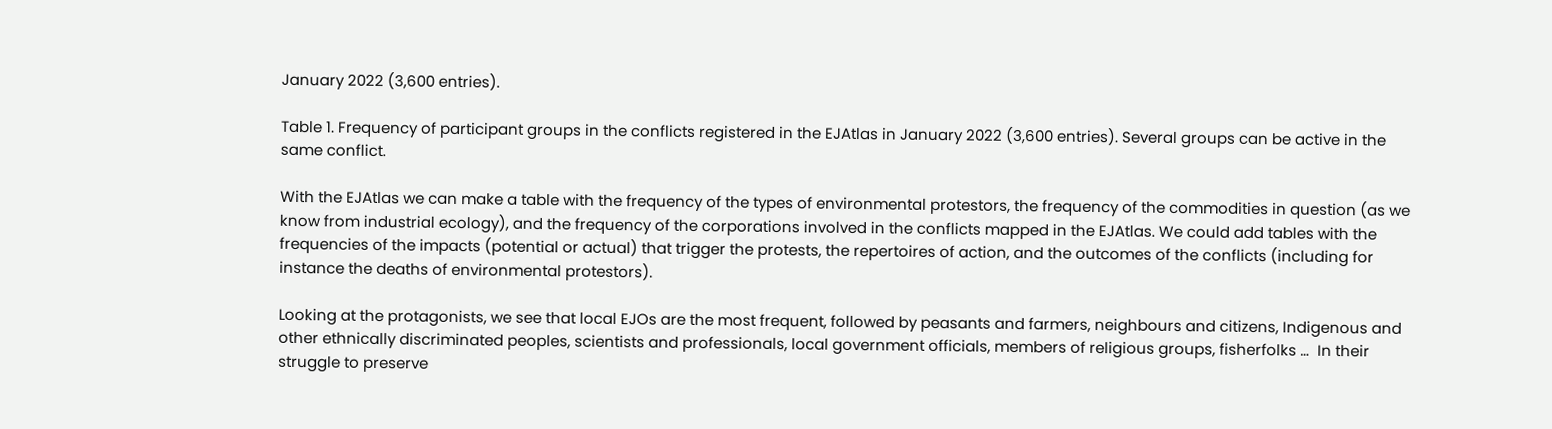January 2022 (3,600 entries).

Table 1. Frequency of participant groups in the conflicts registered in the EJAtlas in January 2022 (3,600 entries). Several groups can be active in the same conflict.

With the EJAtlas we can make a table with the frequency of the types of environmental protestors, the frequency of the commodities in question (as we know from industrial ecology), and the frequency of the corporations involved in the conflicts mapped in the EJAtlas. We could add tables with the frequencies of the impacts (potential or actual) that trigger the protests, the repertoires of action, and the outcomes of the conflicts (including for instance the deaths of environmental protestors).

Looking at the protagonists, we see that local EJOs are the most frequent, followed by peasants and farmers, neighbours and citizens, Indigenous and other ethnically discriminated peoples, scientists and professionals, local government officials, members of religious groups, fisherfolks …  In their struggle to preserve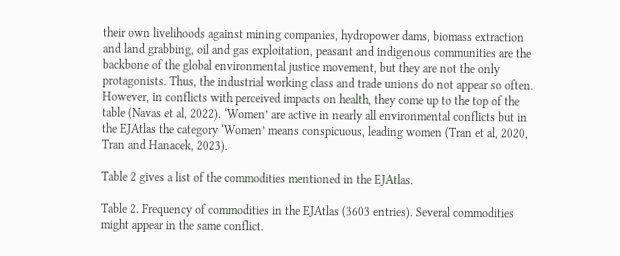their own livelihoods against mining companies, hydropower dams, biomass extraction and land grabbing, oil and gas exploitation, peasant and indigenous communities are the backbone of the global environmental justice movement, but they are not the only protagonists. Thus, the industrial working class and trade unions do not appear so often. However, in conflicts with perceived impacts on health, they come up to the top of the table (Navas et al, 2022). ‘Women’ are active in nearly all environmental conflicts but in the EJAtlas the category ‘Women’ means conspicuous, leading women (Tran et al, 2020, Tran and Hanacek, 2023).

Table 2 gives a list of the commodities mentioned in the EJAtlas.

Table 2. Frequency of commodities in the EJAtlas (3603 entries). Several commodities might appear in the same conflict.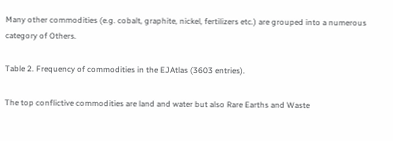Many other commodities (e.g. cobalt, graphite, nickel, fertilizers etc.) are grouped into a numerous category of Others.

Table 2. Frequency of commodities in the EJAtlas (3603 entries).

The top conflictive commodities are land and water but also Rare Earths and Waste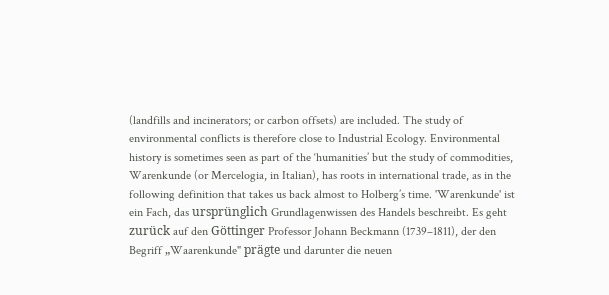(landfills and incinerators; or carbon offsets) are included. The study of environmental conflicts is therefore close to Industrial Ecology. Environmental history is sometimes seen as part of the ‘humanities’ but the study of commodities, Warenkunde (or Mercelogia, in Italian), has roots in international trade, as in the following definition that takes us back almost to Holberg’s time. 'Warenkunde' ist ein Fach, das ursprünglich Grundlagenwissen des Handels beschreibt. Es geht zurück auf den Göttinger Professor Johann Beckmann (1739–1811), der den Begriff „Waarenkunde" prägte und darunter die neuen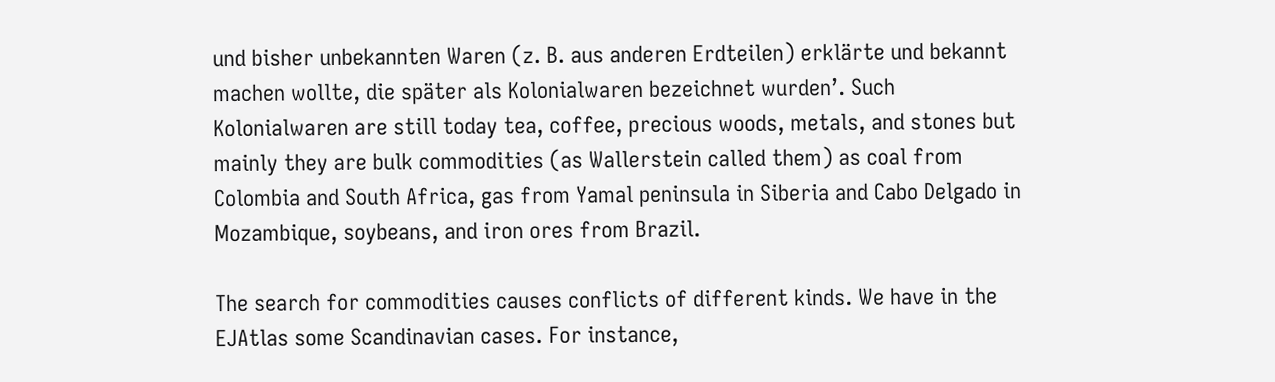und bisher unbekannten Waren (z. B. aus anderen Erdteilen) erklärte und bekannt machen wollte, die später als Kolonialwaren bezeichnet wurden’. Such Kolonialwaren are still today tea, coffee, precious woods, metals, and stones but mainly they are bulk commodities (as Wallerstein called them) as coal from Colombia and South Africa, gas from Yamal peninsula in Siberia and Cabo Delgado in Mozambique, soybeans, and iron ores from Brazil.

The search for commodities causes conflicts of different kinds. We have in the EJAtlas some Scandinavian cases. For instance,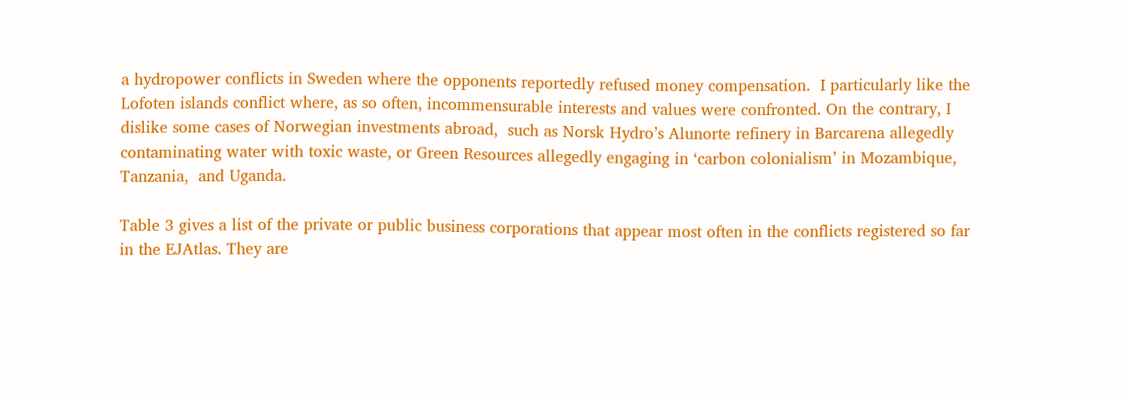a hydropower conflicts in Sweden where the opponents reportedly refused money compensation.  I particularly like the Lofoten islands conflict where, as so often, incommensurable interests and values were confronted. On the contrary, I dislike some cases of Norwegian investments abroad,  such as Norsk Hydro’s Alunorte refinery in Barcarena allegedly contaminating water with toxic waste, or Green Resources allegedly engaging in ‘carbon colonialism’ in Mozambique, Tanzania,  and Uganda.

Table 3 gives a list of the private or public business corporations that appear most often in the conflicts registered so far in the EJAtlas. They are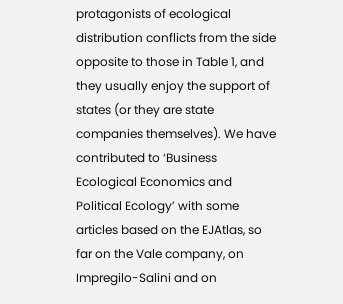protagonists of ecological distribution conflicts from the side opposite to those in Table 1, and they usually enjoy the support of states (or they are state companies themselves). We have contributed to ‘Business Ecological Economics and Political Ecology’ with some articles based on the EJAtlas, so far on the Vale company, on Impregilo-Salini and on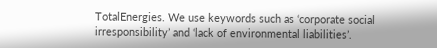TotalEnergies. We use keywords such as ‘corporate social irresponsibility’ and ‘lack of environmental liabilities’.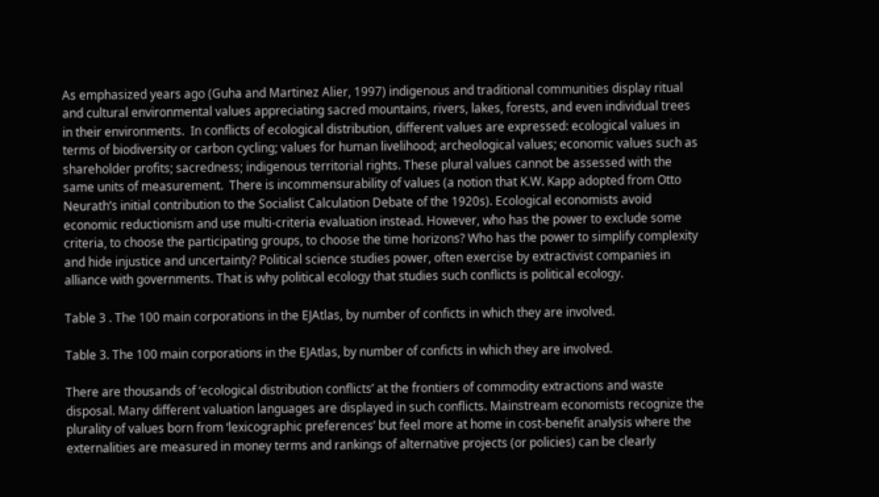As emphasized years ago (Guha and Martinez Alier, 1997) indigenous and traditional communities display ritual and cultural environmental values appreciating sacred mountains, rivers, lakes, forests, and even individual trees in their environments.  In conflicts of ecological distribution, different values are expressed: ecological values in terms of biodiversity or carbon cycling; values for human livelihood; archeological values; economic values such as shareholder profits; sacredness; indigenous territorial rights. These plural values cannot be assessed with the same units of measurement.  There is incommensurability of values (a notion that K.W. Kapp adopted from Otto Neurath’s initial contribution to the Socialist Calculation Debate of the 1920s). Ecological economists avoid economic reductionism and use multi-criteria evaluation instead. However, who has the power to exclude some criteria, to choose the participating groups, to choose the time horizons? Who has the power to simplify complexity and hide injustice and uncertainty? Political science studies power, often exercise by extractivist companies in alliance with governments. That is why political ecology that studies such conflicts is political ecology.

Table 3 . The 100 main corporations in the EJAtlas, by number of conficts in which they are involved.

Table 3. The 100 main corporations in the EJAtlas, by number of conficts in which they are involved.

There are thousands of ‘ecological distribution conflicts’ at the frontiers of commodity extractions and waste disposal. Many different valuation languages are displayed in such conflicts. Mainstream economists recognize the plurality of values born from ‘lexicographic preferences’ but feel more at home in cost-benefit analysis where the externalities are measured in money terms and rankings of alternative projects (or policies) can be clearly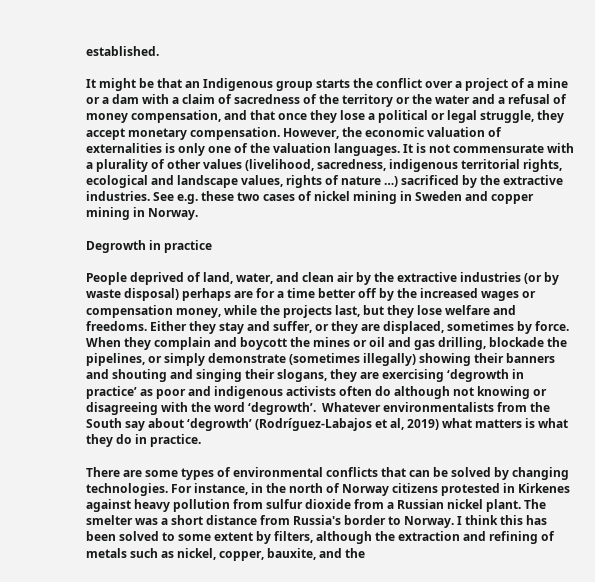established.

It might be that an Indigenous group starts the conflict over a project of a mine or a dam with a claim of sacredness of the territory or the water and a refusal of money compensation, and that once they lose a political or legal struggle, they accept monetary compensation. However, the economic valuation of externalities is only one of the valuation languages. It is not commensurate with a plurality of other values (livelihood, sacredness, indigenous territorial rights, ecological and landscape values, rights of nature …) sacrificed by the extractive industries. See e.g. these two cases of nickel mining in Sweden and copper mining in Norway.

Degrowth in practice

People deprived of land, water, and clean air by the extractive industries (or by waste disposal) perhaps are for a time better off by the increased wages or compensation money, while the projects last, but they lose welfare and freedoms. Either they stay and suffer, or they are displaced, sometimes by force. When they complain and boycott the mines or oil and gas drilling, blockade the pipelines, or simply demonstrate (sometimes illegally) showing their banners and shouting and singing their slogans, they are exercising ‘degrowth in practice’ as poor and indigenous activists often do although not knowing or disagreeing with the word ‘degrowth’.  Whatever environmentalists from the South say about ‘degrowth’ (Rodríguez-Labajos et al, 2019) what matters is what they do in practice.

There are some types of environmental conflicts that can be solved by changing technologies. For instance, in the north of Norway citizens protested in Kirkenes against heavy pollution from sulfur dioxide from a Russian nickel plant. The smelter was a short distance from Russia's border to Norway. I think this has been solved to some extent by filters, although the extraction and refining of metals such as nickel, copper, bauxite, and the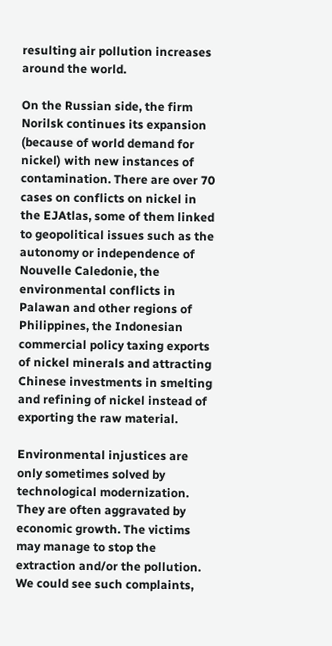resulting air pollution increases around the world.

On the Russian side, the firm Norilsk continues its expansion (because of world demand for nickel) with new instances of contamination. There are over 70 cases on conflicts on nickel in the EJAtlas, some of them linked to geopolitical issues such as the autonomy or independence of Nouvelle Caledonie, the environmental conflicts in Palawan and other regions of Philippines, the Indonesian commercial policy taxing exports of nickel minerals and attracting Chinese investments in smelting and refining of nickel instead of exporting the raw material.

Environmental injustices are only sometimes solved by technological modernization. They are often aggravated by economic growth. The victims may manage to stop the extraction and/or the pollution. We could see such complaints,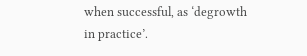when successful, as ‘degrowth in practice’.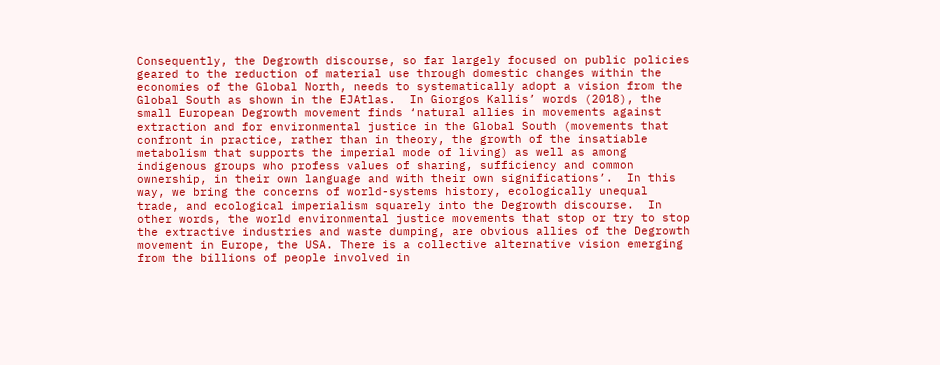Consequently, the Degrowth discourse, so far largely focused on public policies geared to the reduction of material use through domestic changes within the economies of the Global North, needs to systematically adopt a vision from the Global South as shown in the EJAtlas.  In Giorgos Kallis’ words (2018), the small European Degrowth movement finds ‘natural allies in movements against extraction and for environmental justice in the Global South (movements that confront in practice, rather than in theory, the growth of the insatiable metabolism that supports the imperial mode of living) as well as among indigenous groups who profess values of sharing, sufficiency and common ownership, in their own language and with their own significations’.  In this way, we bring the concerns of world-systems history, ecologically unequal trade, and ecological imperialism squarely into the Degrowth discourse.  In other words, the world environmental justice movements that stop or try to stop the extractive industries and waste dumping, are obvious allies of the Degrowth movement in Europe, the USA. There is a collective alternative vision emerging from the billions of people involved in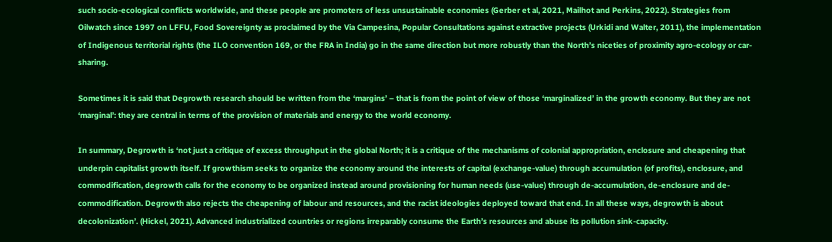such socio-ecological conflicts worldwide, and these people are promoters of less unsustainable economies (Gerber et al, 2021, Mailhot and Perkins, 2022). Strategies from Oilwatch since 1997 on LFFU, Food Sovereignty as proclaimed by the Via Campesina, Popular Consultations against extractive projects (Urkidi and Walter, 2011), the implementation of Indigenous territorial rights (the ILO convention 169, or the FRA in India) go in the same direction but more robustly than the North’s niceties of proximity agro-ecology or car-sharing.

Sometimes it is said that Degrowth research should be written from the ‘margins’ – that is from the point of view of those ‘marginalized’ in the growth economy. But they are not ‘marginal’: they are central in terms of the provision of materials and energy to the world economy.

In summary, Degrowth is ‘not just a critique of excess throughput in the global North; it is a critique of the mechanisms of colonial appropriation, enclosure and cheapening that underpin capitalist growth itself. If growthism seeks to organize the economy around the interests of capital (exchange-value) through accumulation (of profits), enclosure, and commodification, degrowth calls for the economy to be organized instead around provisioning for human needs (use-value) through de-accumulation, de-enclosure and de-commodification. Degrowth also rejects the cheapening of labour and resources, and the racist ideologies deployed toward that end. In all these ways, degrowth is about decolonization’. (Hickel, 2021). Advanced industrialized countries or regions irreparably consume the Earth’s resources and abuse its pollution sink-capacity.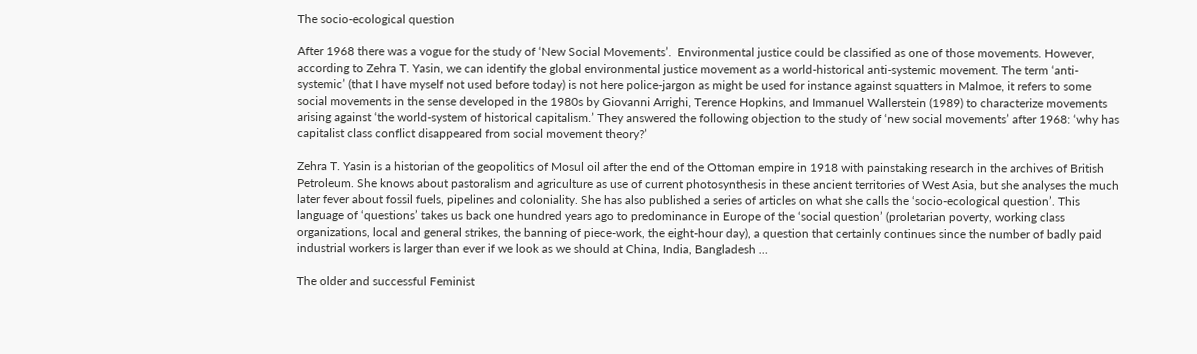The socio-ecological question

After 1968 there was a vogue for the study of ‘New Social Movements’.  Environmental justice could be classified as one of those movements. However, according to Zehra T. Yasin, we can identify the global environmental justice movement as a world-historical anti-systemic movement. The term ‘anti-systemic’ (that I have myself not used before today) is not here police-jargon as might be used for instance against squatters in Malmoe, it refers to some social movements in the sense developed in the 1980s by Giovanni Arrighi, Terence Hopkins, and Immanuel Wallerstein (1989) to characterize movements arising against ‘the world-system of historical capitalism.’ They answered the following objection to the study of ‘new social movements’ after 1968: ‘why has capitalist class conflict disappeared from social movement theory?’

Zehra T. Yasin is a historian of the geopolitics of Mosul oil after the end of the Ottoman empire in 1918 with painstaking research in the archives of British Petroleum. She knows about pastoralism and agriculture as use of current photosynthesis in these ancient territories of West Asia, but she analyses the much later fever about fossil fuels, pipelines and coloniality. She has also published a series of articles on what she calls the ‘socio-ecological question’. This language of ‘questions’ takes us back one hundred years ago to predominance in Europe of the ‘social question’ (proletarian poverty, working class organizations, local and general strikes, the banning of piece-work, the eight-hour day), a question that certainly continues since the number of badly paid industrial workers is larger than ever if we look as we should at China, India, Bangladesh …

The older and successful Feminist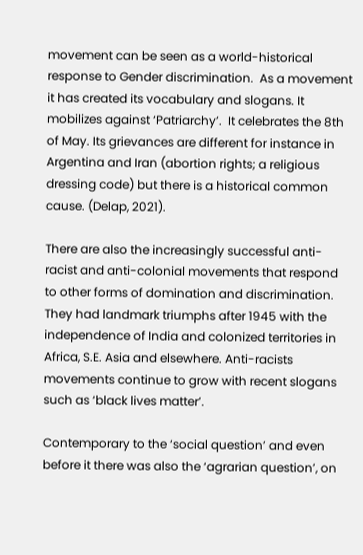movement can be seen as a world-historical response to Gender discrimination.  As a movement it has created its vocabulary and slogans. It mobilizes against ‘Patriarchy’.  It celebrates the 8th of May. Its grievances are different for instance in Argentina and Iran (abortion rights; a religious dressing code) but there is a historical common cause. (Delap, 2021).

There are also the increasingly successful anti-racist and anti-colonial movements that respond to other forms of domination and discrimination.  They had landmark triumphs after 1945 with the independence of India and colonized territories in Africa, S.E. Asia and elsewhere. Anti-racists movements continue to grow with recent slogans such as ‘black lives matter’.

Contemporary to the ‘social question’ and even before it there was also the ‘agrarian question’, on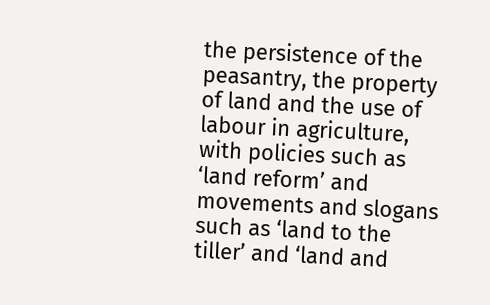the persistence of the peasantry, the property of land and the use of labour in agriculture, with policies such as ‘land reform’ and movements and slogans such as ‘land to the tiller’ and ‘land and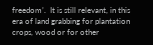freedom’.  It is still relevant, in this era of land grabbing for plantation crops, wood or for other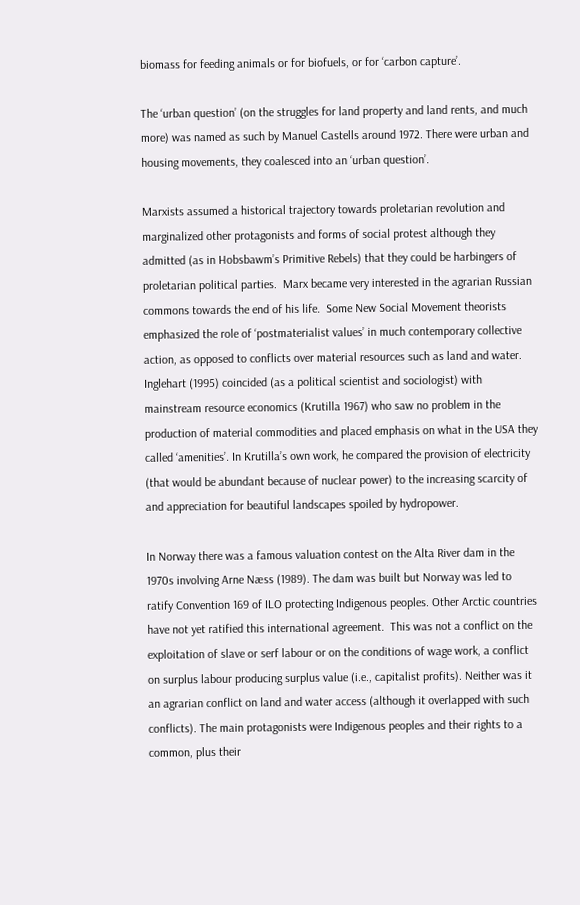biomass for feeding animals or for biofuels, or for ‘carbon capture’.

The ‘urban question’ (on the struggles for land property and land rents, and much more) was named as such by Manuel Castells around 1972. There were urban and housing movements, they coalesced into an ‘urban question’.

Marxists assumed a historical trajectory towards proletarian revolution and marginalized other protagonists and forms of social protest although they admitted (as in Hobsbawm’s Primitive Rebels) that they could be harbingers of proletarian political parties.  Marx became very interested in the agrarian Russian commons towards the end of his life.  Some New Social Movement theorists emphasized the role of ‘postmaterialist values’ in much contemporary collective action, as opposed to conflicts over material resources such as land and water. Inglehart (1995) coincided (as a political scientist and sociologist) with mainstream resource economics (Krutilla 1967) who saw no problem in the production of material commodities and placed emphasis on what in the USA they called ‘amenities’. In Krutilla’s own work, he compared the provision of electricity (that would be abundant because of nuclear power) to the increasing scarcity of and appreciation for beautiful landscapes spoiled by hydropower.

In Norway there was a famous valuation contest on the Alta River dam in the 1970s involving Arne Næss (1989). The dam was built but Norway was led to ratify Convention 169 of ILO protecting Indigenous peoples. Other Arctic countries have not yet ratified this international agreement.  This was not a conflict on the exploitation of slave or serf labour or on the conditions of wage work, a conflict on surplus labour producing surplus value (i.e., capitalist profits). Neither was it an agrarian conflict on land and water access (although it overlapped with such conflicts). The main protagonists were Indigenous peoples and their rights to a common, plus their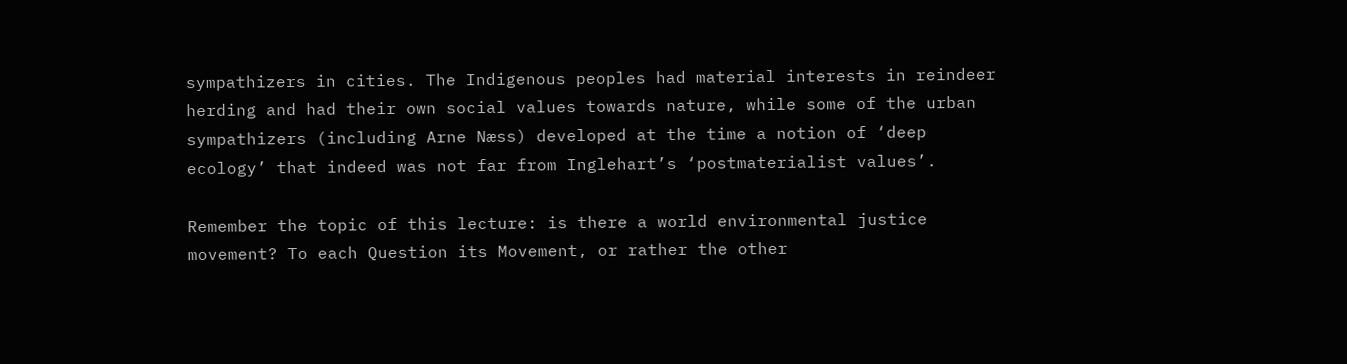sympathizers in cities. The Indigenous peoples had material interests in reindeer herding and had their own social values towards nature, while some of the urban sympathizers (including Arne Næss) developed at the time a notion of ‘deep ecology’ that indeed was not far from Inglehart’s ‘postmaterialist values’.

Remember the topic of this lecture: is there a world environmental justice movement? To each Question its Movement, or rather the other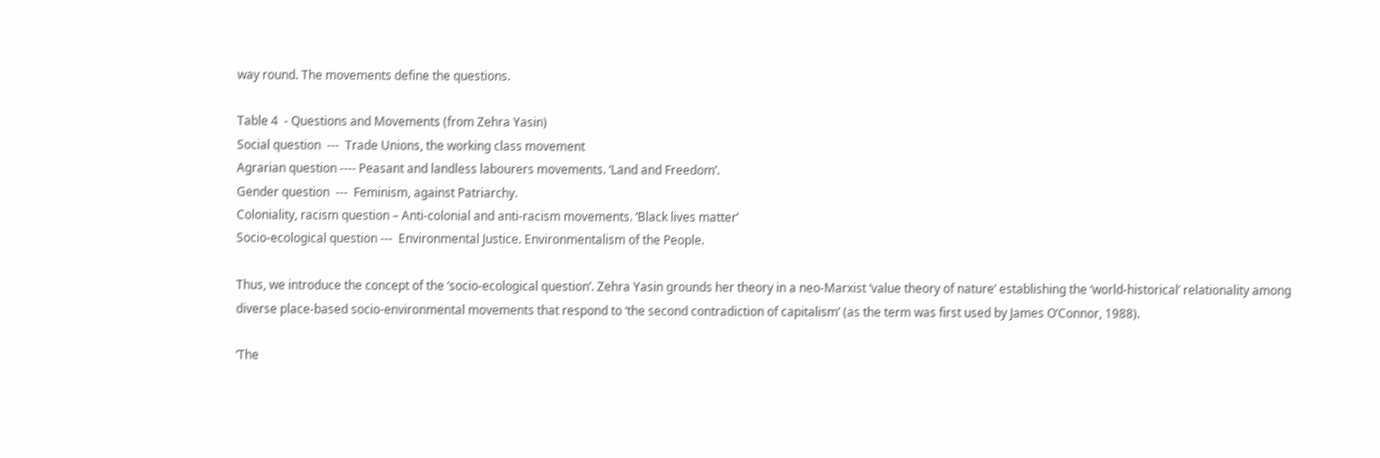way round. The movements define the questions.

Table 4  - Questions and Movements (from Zehra Yasin)
Social question  ---  Trade Unions, the working class movement
Agrarian question ---- Peasant and landless labourers movements. ‘Land and Freedom’.
Gender question  ---  Feminism, against Patriarchy.
Coloniality, racism question – Anti-colonial and anti-racism movements. ‘Black lives matter’
Socio-ecological question ---  Environmental Justice. Environmentalism of the People.

Thus, we introduce the concept of the ‘socio-ecological question’. Zehra Yasin grounds her theory in a neo-Marxist ‘value theory of nature’ establishing the ‘world-historical’ relationality among diverse place-based socio-environmental movements that respond to ‘the second contradiction of capitalism’ (as the term was first used by James O’Connor, 1988).

‘The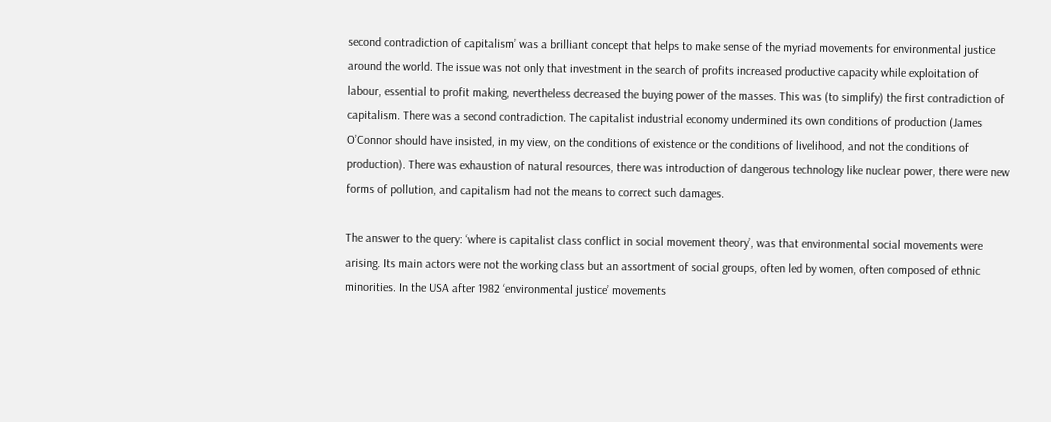second contradiction of capitalism’ was a brilliant concept that helps to make sense of the myriad movements for environmental justice around the world. The issue was not only that investment in the search of profits increased productive capacity while exploitation of labour, essential to profit making, nevertheless decreased the buying power of the masses. This was (to simplify) the first contradiction of capitalism. There was a second contradiction. The capitalist industrial economy undermined its own conditions of production (James O’Connor should have insisted, in my view, on the conditions of existence or the conditions of livelihood, and not the conditions of production). There was exhaustion of natural resources, there was introduction of dangerous technology like nuclear power, there were new forms of pollution, and capitalism had not the means to correct such damages.

The answer to the query: ‘where is capitalist class conflict in social movement theory’, was that environmental social movements were arising. Its main actors were not the working class but an assortment of social groups, often led by women, often composed of ethnic minorities. In the USA after 1982 ‘environmental justice’ movements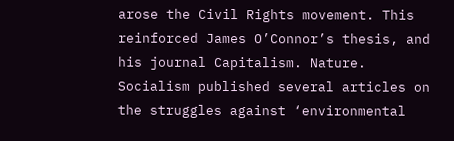arose the Civil Rights movement. This reinforced James O’Connor’s thesis, and his journal Capitalism. Nature. Socialism published several articles on the struggles against ‘environmental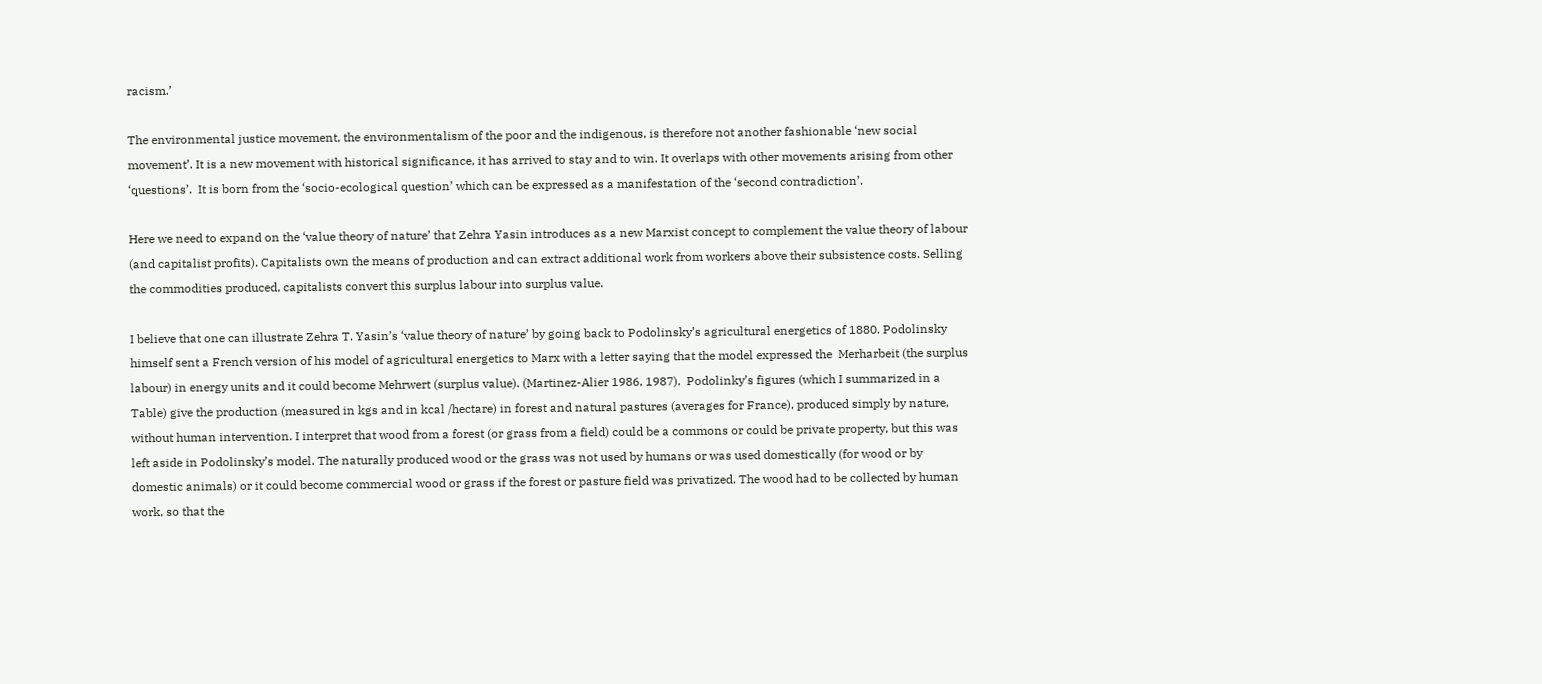racism.’

The environmental justice movement, the environmentalism of the poor and the indigenous, is therefore not another fashionable ‘new social movement’. It is a new movement with historical significance, it has arrived to stay and to win. It overlaps with other movements arising from other ‘questions’.  It is born from the ‘socio-ecological question’ which can be expressed as a manifestation of the ‘second contradiction’.

Here we need to expand on the ‘value theory of nature’ that Zehra Yasin introduces as a new Marxist concept to complement the value theory of labour (and capitalist profits). Capitalists own the means of production and can extract additional work from workers above their subsistence costs. Selling the commodities produced, capitalists convert this surplus labour into surplus value.

I believe that one can illustrate Zehra T. Yasin’s ‘value theory of nature’ by going back to Podolinsky’s agricultural energetics of 1880. Podolinsky himself sent a French version of his model of agricultural energetics to Marx with a letter saying that the model expressed the  Merharbeit (the surplus labour) in energy units and it could become Mehrwert (surplus value). (Martinez-Alier 1986, 1987).  Podolinky’s figures (which I summarized in a Table) give the production (measured in kgs and in kcal /hectare) in forest and natural pastures (averages for France), produced simply by nature, without human intervention. I interpret that wood from a forest (or grass from a field) could be a commons or could be private property, but this was left aside in Podolinsky’s model. The naturally produced wood or the grass was not used by humans or was used domestically (for wood or by domestic animals) or it could become commercial wood or grass if the forest or pasture field was privatized. The wood had to be collected by human work, so that the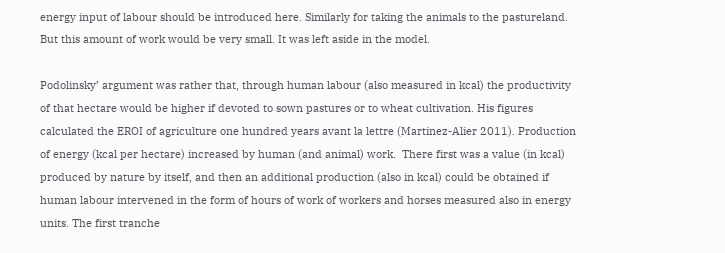energy input of labour should be introduced here. Similarly for taking the animals to the pastureland.  But this amount of work would be very small. It was left aside in the model.

Podolinsky’ argument was rather that, through human labour (also measured in kcal) the productivity of that hectare would be higher if devoted to sown pastures or to wheat cultivation. His figures calculated the EROI of agriculture one hundred years avant la lettre (Martinez-Alier 2011). Production of energy (kcal per hectare) increased by human (and animal) work.  There first was a value (in kcal) produced by nature by itself, and then an additional production (also in kcal) could be obtained if human labour intervened in the form of hours of work of workers and horses measured also in energy units. The first tranche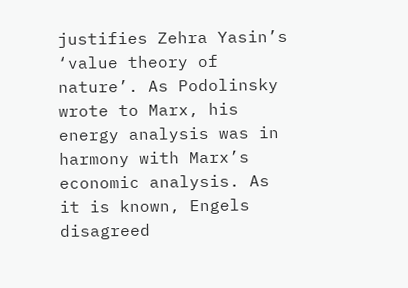justifies Zehra Yasin’s ‘value theory of nature’. As Podolinsky wrote to Marx, his energy analysis was in harmony with Marx’s economic analysis. As it is known, Engels disagreed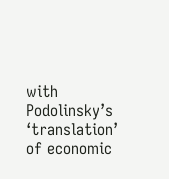with Podolinsky’s ‘translation’ of economic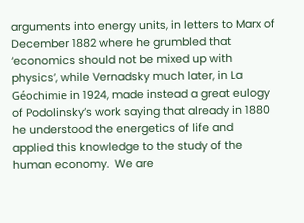arguments into energy units, in letters to Marx of December 1882 where he grumbled that ‘economics should not be mixed up with physics’, while Vernadsky much later, in La Géochimie in 1924, made instead a great eulogy of Podolinsky’s work saying that already in 1880 he understood the energetics of life and applied this knowledge to the study of the human economy.  We are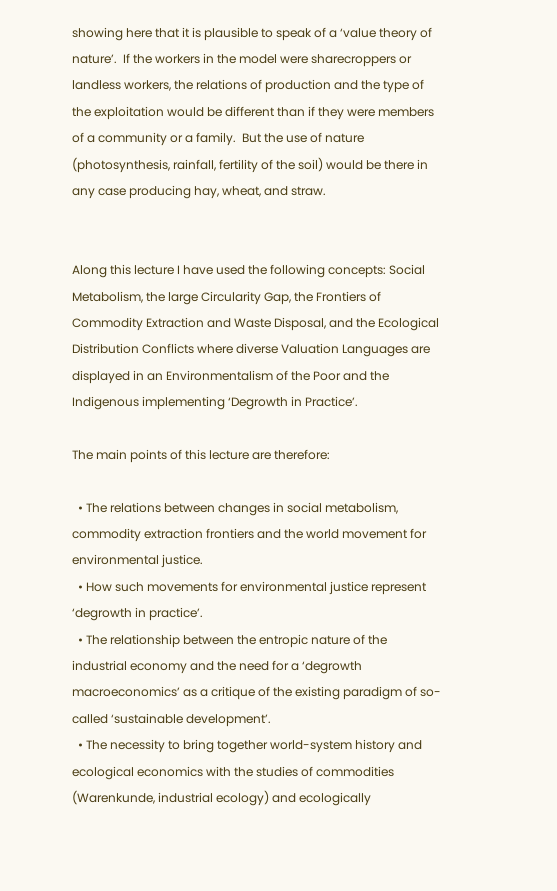showing here that it is plausible to speak of a ‘value theory of nature’.  If the workers in the model were sharecroppers or landless workers, the relations of production and the type of the exploitation would be different than if they were members of a community or a family.  But the use of nature (photosynthesis, rainfall, fertility of the soil) would be there in any case producing hay, wheat, and straw.


Along this lecture I have used the following concepts: Social Metabolism, the large Circularity Gap, the Frontiers of Commodity Extraction and Waste Disposal, and the Ecological Distribution Conflicts where diverse Valuation Languages are displayed in an Environmentalism of the Poor and the Indigenous implementing ‘Degrowth in Practice’.

The main points of this lecture are therefore:

  • The relations between changes in social metabolism, commodity extraction frontiers and the world movement for environmental justice.
  • How such movements for environmental justice represent ‘degrowth in practice’.
  • The relationship between the entropic nature of the industrial economy and the need for a ‘degrowth macroeconomics’ as a critique of the existing paradigm of so-called ‘sustainable development’.
  • The necessity to bring together world-system history and ecological economics with the studies of commodities (Warenkunde, industrial ecology) and ecologically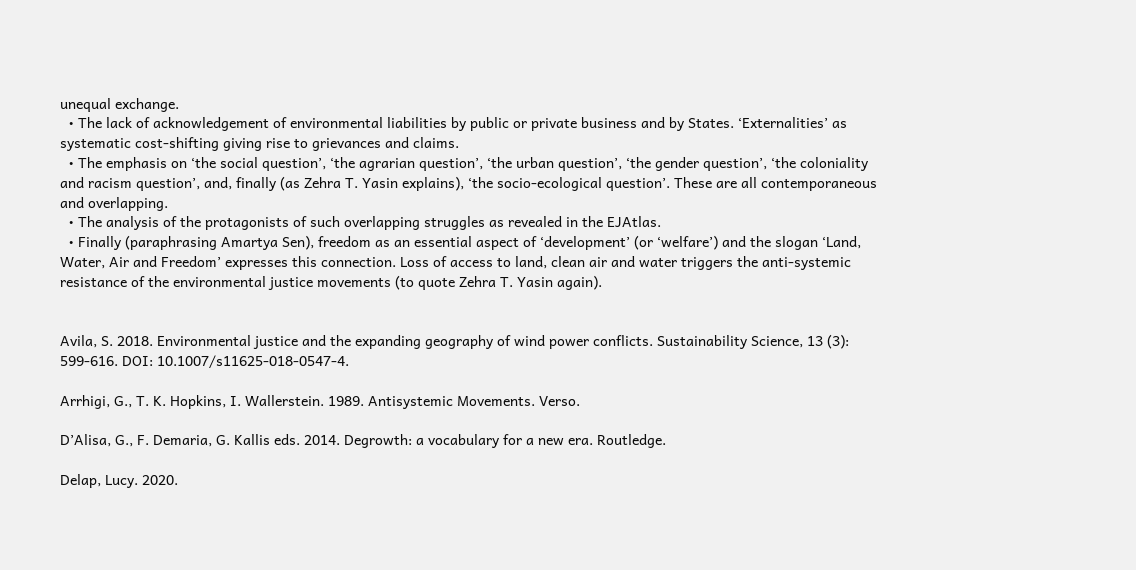unequal exchange.
  • The lack of acknowledgement of environmental liabilities by public or private business and by States. ‘Externalities’ as systematic cost-shifting giving rise to grievances and claims.
  • The emphasis on ‘the social question’, ‘the agrarian question’, ‘the urban question’, ‘the gender question’, ‘the coloniality and racism question’, and, finally (as Zehra T. Yasin explains), ‘the socio-ecological question’. These are all contemporaneous and overlapping.
  • The analysis of the protagonists of such overlapping struggles as revealed in the EJAtlas.
  • Finally (paraphrasing Amartya Sen), freedom as an essential aspect of ‘development’ (or ‘welfare’) and the slogan ‘Land, Water, Air and Freedom’ expresses this connection. Loss of access to land, clean air and water triggers the anti-systemic resistance of the environmental justice movements (to quote Zehra T. Yasin again).


Avila, S. 2018. Environmental justice and the expanding geography of wind power conflicts. Sustainability Science, 13 (3): 599-616. DOI: 10.1007/s11625-018-0547-4.

Arrhigi, G., T. K. Hopkins, I. Wallerstein. 1989. Antisystemic Movements. Verso.

D’Alisa, G., F. Demaria, G. Kallis eds. 2014. Degrowth: a vocabulary for a new era. Routledge.

Delap, Lucy. 2020.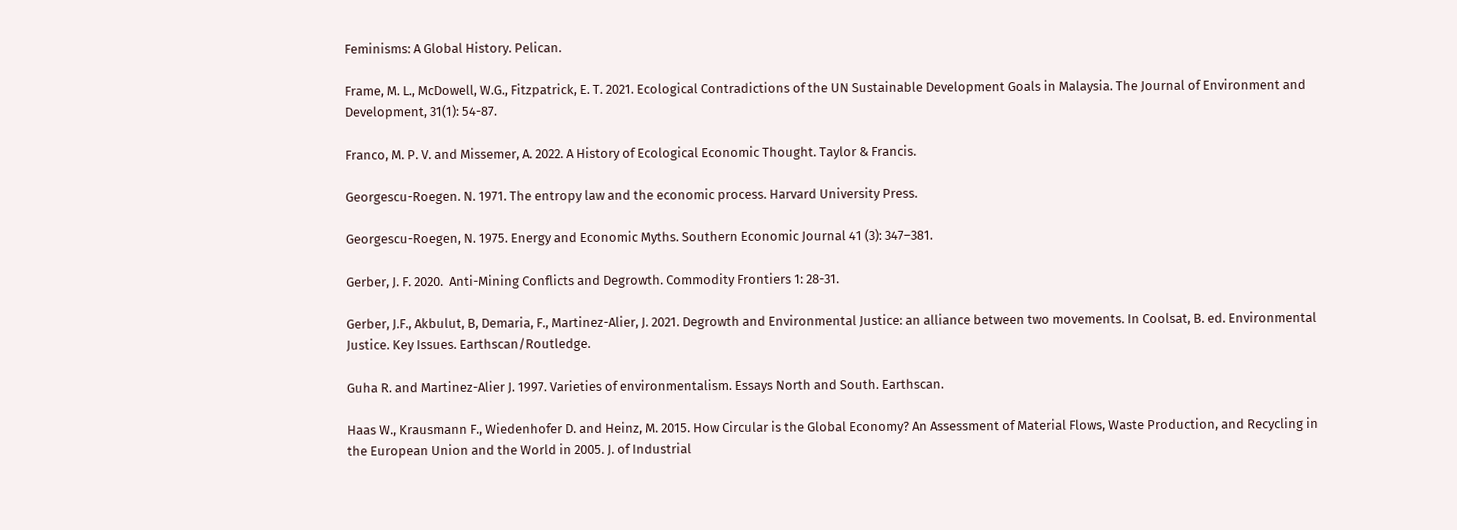Feminisms: A Global History. Pelican.

Frame, M. L., McDowell, W.G., Fitzpatrick, E. T. 2021. Ecological Contradictions of the UN Sustainable Development Goals in Malaysia. The Journal of Environment and Development, 31(1): 54-87.

Franco, M. P. V. and Missemer, A. 2022. A History of Ecological Economic Thought. Taylor & Francis.

Georgescu-Roegen. N. 1971. The entropy law and the economic process. Harvard University Press.

Georgescu-Roegen, N. 1975. Energy and Economic Myths. Southern Economic Journal 41 (3): 347–381.

Gerber, J. F. 2020.  Anti-Mining Conflicts and Degrowth. Commodity Frontiers 1: 28-31.

Gerber, J.F., Akbulut, B, Demaria, F., Martinez-Alier, J. 2021. Degrowth and Environmental Justice: an alliance between two movements. In Coolsat, B. ed. Environmental Justice. Key Issues. Earthscan/Routledge.

Guha R. and Martinez-Alier J. 1997. Varieties of environmentalism. Essays North and South. Earthscan.

Haas W., Krausmann F., Wiedenhofer D. and Heinz, M. 2015. How Circular is the Global Economy? An Assessment of Material Flows, Waste Production, and Recycling in the European Union and the World in 2005. J. of Industrial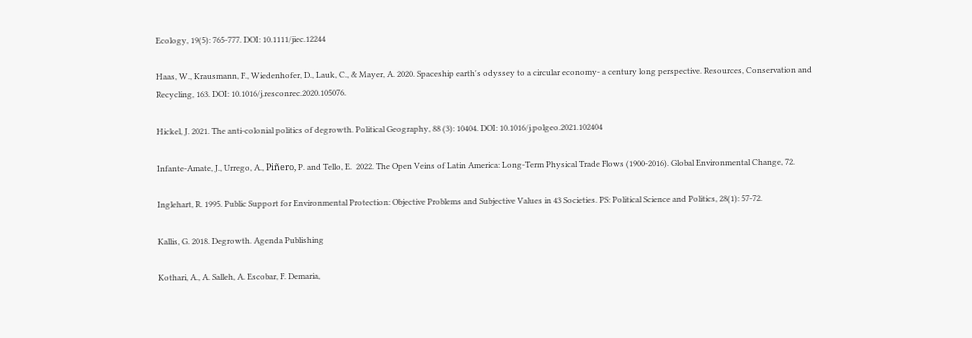Ecology, 19(5): 765-777. DOI: 10.1111/jiec.12244

Haas, W., Krausmann, F., Wiedenhofer, D., Lauk, C., & Mayer, A. 2020. Spaceship earth's odyssey to a circular economy- a century long perspective. Resources, Conservation and Recycling, 163. DOI: 10.1016/j.resconrec.2020.105076.

Hickel, J. 2021. The anti-colonial politics of degrowth. Political Geography, 88 (3): 10404. DOI: 10.1016/j.polgeo.2021.102404

Infante-Amate, J., Urrego, A., Piñero, P. and Tello, E.  2022. The Open Veins of Latin America: Long-Term Physical Trade Flows (1900-2016). Global Environmental Change, 72.

Inglehart, R. 1995. Public Support for Environmental Protection: Objective Problems and Subjective Values in 43 Societies. PS: Political Science and Politics, 28(1): 57-72.

Kallis, G. 2018. Degrowth. Agenda Publishing

Kothari, A., A. Salleh, A. Escobar, F. Demaria,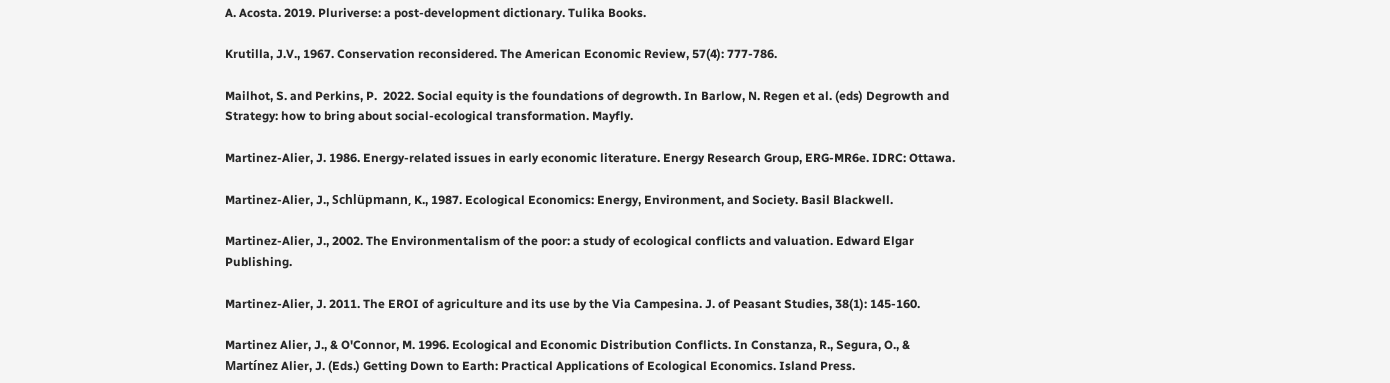A. Acosta. 2019. Pluriverse: a post-development dictionary. Tulika Books.

Krutilla, J.V., 1967. Conservation reconsidered. The American Economic Review, 57(4): 777-786.

Mailhot, S. and Perkins, P.  2022. Social equity is the foundations of degrowth. In Barlow, N. Regen et al. (eds) Degrowth and Strategy: how to bring about social-ecological transformation. Mayfly.

Martinez-Alier, J. 1986. Energy-related issues in early economic literature. Energy Research Group, ERG-MR6e. IDRC: Ottawa.

Martinez-Alier, J., Schlüpmann, K., 1987. Ecological Economics: Energy, Environment, and Society. Basil Blackwell.

Martinez-Alier, J., 2002. The Environmentalism of the poor: a study of ecological conflicts and valuation. Edward Elgar Publishing.

Martinez-Alier, J. 2011. The EROI of agriculture and its use by the Via Campesina. J. of Peasant Studies, 38(1): 145-160.

Martinez Alier, J., & O'Connor, M. 1996. Ecological and Economic Distribution Conflicts. In Constanza, R., Segura, O., & Martínez Alier, J. (Eds.) Getting Down to Earth: Practical Applications of Ecological Economics. Island Press.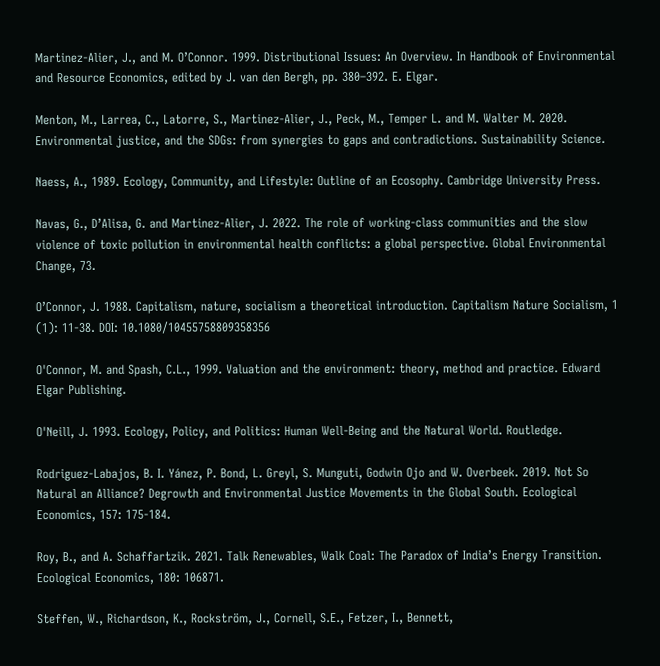Martinez-Alier, J., and M. O’Connor. 1999. Distributional Issues: An Overview. In Handbook of Environmental and Resource Economics, edited by J. van den Bergh, pp. 380–392. E. Elgar.

Menton, M., Larrea, C., Latorre, S., Martinez-Alier, J., Peck, M., Temper L. and M. Walter M. 2020. Environmental justice, and the SDGs: from synergies to gaps and contradictions. Sustainability Science.

Naess, A., 1989. Ecology, Community, and Lifestyle: Outline of an Ecosophy. Cambridge University Press.

Navas, G., D’Alisa, G. and Martinez-Alier, J. 2022. The role of working-class communities and the slow violence of toxic pollution in environmental health conflicts: a global perspective. Global Environmental Change, 73.

O’Connor, J. 1988. Capitalism, nature, socialism a theoretical introduction. Capitalism Nature Socialism, 1 (1): 11-38. DOI: 10.1080/10455758809358356

O'Connor, M. and Spash, C.L., 1999. Valuation and the environment: theory, method and practice. Edward Elgar Publishing.

O'Neill, J. 1993. Ecology, Policy, and Politics: Human Well-Being and the Natural World. Routledge.

Rodriguez-Labajos, B. I. Yánez, P. Bond, L. Greyl, S. Munguti, Godwin Ojo and W. Overbeek. 2019. Not So Natural an Alliance? Degrowth and Environmental Justice Movements in the Global South. Ecological Economics, 157: 175-184.

Roy, B., and A. Schaffartzik. 2021. Talk Renewables, Walk Coal: The Paradox of India’s Energy Transition. Ecological Economics, 180: 106871.

Steffen, W., Richardson, K., Rockström, J., Cornell, S.E., Fetzer, I., Bennett,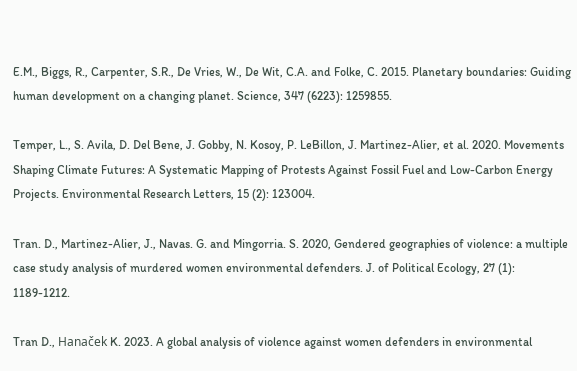E.M., Biggs, R., Carpenter, S.R., De Vries, W., De Wit, C.A. and Folke, C. 2015. Planetary boundaries: Guiding human development on a changing planet. Science, 347 (6223): 1259855.

Temper, L., S. Avila, D. Del Bene, J. Gobby, N. Kosoy, P. LeBillon, J. Martinez-Alier, et al. 2020. Movements Shaping Climate Futures: A Systematic Mapping of Protests Against Fossil Fuel and Low-Carbon Energy Projects. Environmental Research Letters, 15 (2): 123004.

Tran. D., Martinez-Alier, J., Navas. G. and Mingorria. S. 2020, Gendered geographies of violence: a multiple case study analysis of murdered women environmental defenders. J. of Political Ecology, 27 (1): 1189-1212.

Tran D., Hanaček K. 2023. A global analysis of violence against women defenders in environmental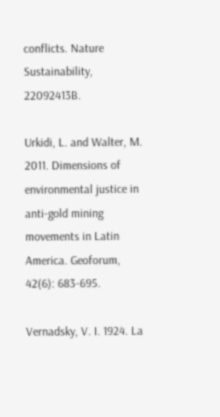conflicts. Nature Sustainability, 22092413B.

Urkidi, L. and Walter, M. 2011. Dimensions of environmental justice in anti-gold mining movements in Latin America. Geoforum, 42(6): 683-695.

Vernadsky, V. I. 1924. La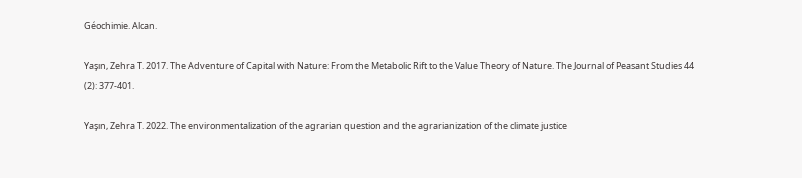Géochimie. Alcan.

Yaşın, Zehra T. 2017. The Adventure of Capital with Nature: From the Metabolic Rift to the Value Theory of Nature. The Journal of Peasant Studies 44 (2): 377-401.

Yaşın, Zehra T. 2022. The environmentalization of the agrarian question and the agrarianization of the climate justice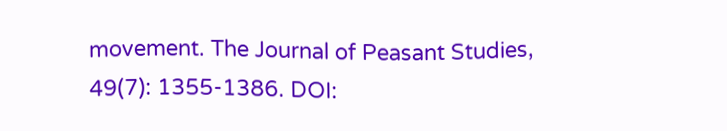movement. The Journal of Peasant Studies, 49(7): 1355-1386. DOI: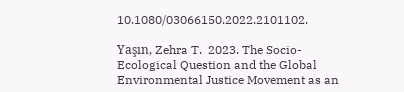10.1080/03066150.2022.2101102.

Yaşın, Zehra T.  2023. The Socio-Ecological Question and the Global Environmental Justice Movement as an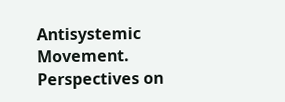Antisystemic Movement. Perspectives on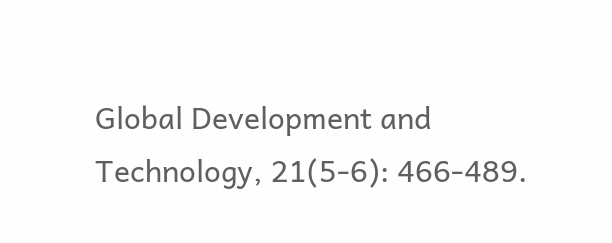Global Development and Technology, 21(5-6): 466-489.